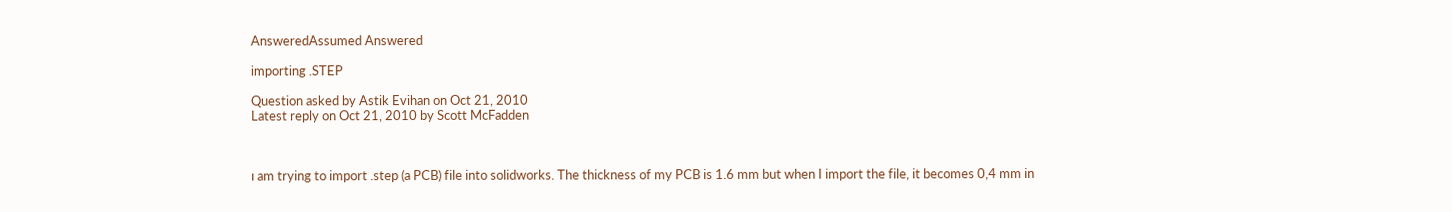AnsweredAssumed Answered

importing .STEP

Question asked by Astik Evihan on Oct 21, 2010
Latest reply on Oct 21, 2010 by Scott McFadden



ı am trying to import .step (a PCB) file into solidworks. The thickness of my PCB is 1.6 mm but when I import the file, it becomes 0,4 mm in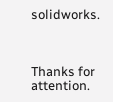solidworks.



Thanks for attention.